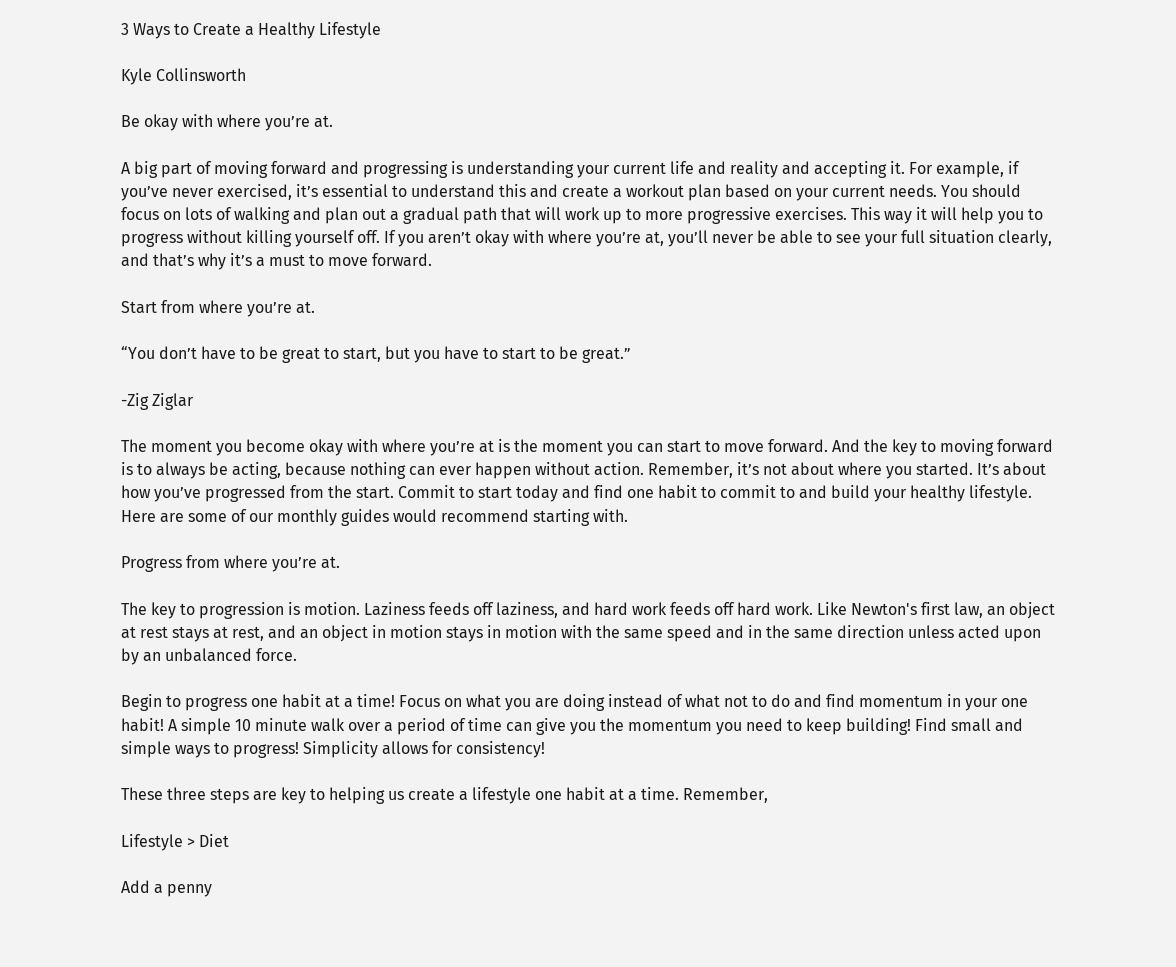3 Ways to Create a Healthy Lifestyle

Kyle Collinsworth

Be okay with where you’re at.

A big part of moving forward and progressing is understanding your current life and reality and accepting it. For example, if you’ve never exercised, it’s essential to understand this and create a workout plan based on your current needs. You should focus on lots of walking and plan out a gradual path that will work up to more progressive exercises. This way it will help you to progress without killing yourself off. If you aren’t okay with where you’re at, you’ll never be able to see your full situation clearly, and that’s why it’s a must to move forward.

Start from where you’re at.

“You don’t have to be great to start, but you have to start to be great.”

-Zig Ziglar

The moment you become okay with where you’re at is the moment you can start to move forward. And the key to moving forward is to always be acting, because nothing can ever happen without action. Remember, it’s not about where you started. It’s about how you’ve progressed from the start. Commit to start today and find one habit to commit to and build your healthy lifestyle. Here are some of our monthly guides would recommend starting with.

Progress from where you’re at.

The key to progression is motion. Laziness feeds off laziness, and hard work feeds off hard work. Like Newton's first law, an object at rest stays at rest, and an object in motion stays in motion with the same speed and in the same direction unless acted upon by an unbalanced force.

Begin to progress one habit at a time! Focus on what you are doing instead of what not to do and find momentum in your one habit! A simple 10 minute walk over a period of time can give you the momentum you need to keep building! Find small and simple ways to progress! Simplicity allows for consistency!

These three steps are key to helping us create a lifestyle one habit at a time. Remember,

Lifestyle > Diet

Add a penny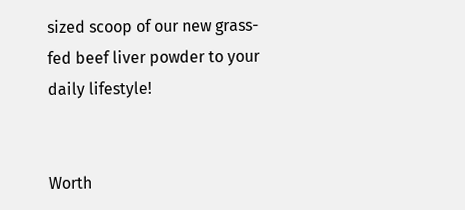sized scoop of our new grass-fed beef liver powder to your daily lifestyle!


Worth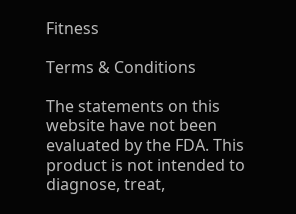Fitness

Terms & Conditions

The statements on this website have not been evaluated by the FDA. This product is not intended to diagnose, treat,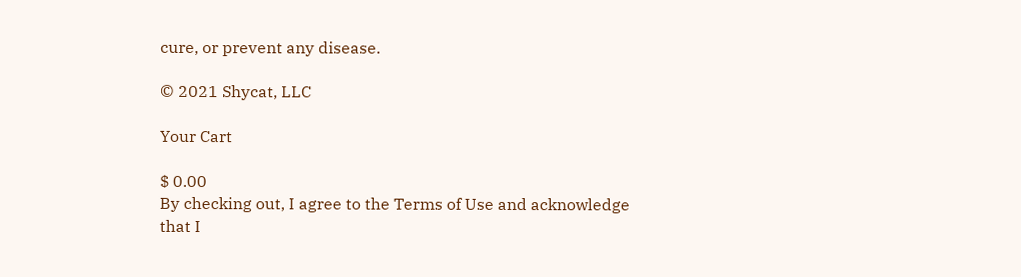cure, or prevent any disease.

© 2021 Shycat, LLC

Your Cart

$ 0.00
By checking out, I agree to the Terms of Use and acknowledge that I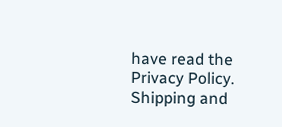have read the Privacy Policy. Shipping and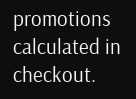promotions calculated in checkout.